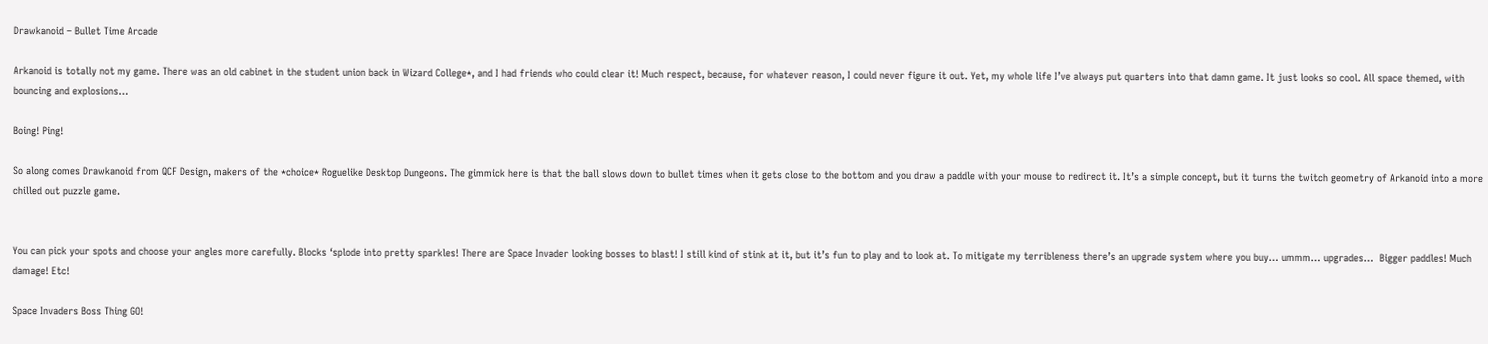Drawkanoid – Bullet Time Arcade

Arkanoid is totally not my game. There was an old cabinet in the student union back in Wizard College*, and I had friends who could clear it! Much respect, because, for whatever reason, I could never figure it out. Yet, my whole life I’ve always put quarters into that damn game. It just looks so cool. All space themed, with bouncing and explosions…

Boing! Ping!

So along comes Drawkanoid from QCF Design, makers of the *choice* Roguelike Desktop Dungeons. The gimmick here is that the ball slows down to bullet times when it gets close to the bottom and you draw a paddle with your mouse to redirect it. It’s a simple concept, but it turns the twitch geometry of Arkanoid into a more chilled out puzzle game.


You can pick your spots and choose your angles more carefully. Blocks ‘splode into pretty sparkles! There are Space Invader looking bosses to blast! I still kind of stink at it, but it’s fun to play and to look at. To mitigate my terribleness there’s an upgrade system where you buy… ummm… upgrades…  Bigger paddles! Much damage! Etc!

Space Invaders Boss Thing GO!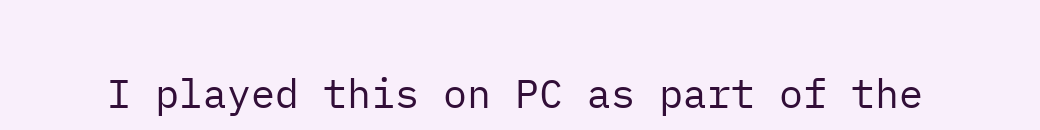I played this on PC as part of the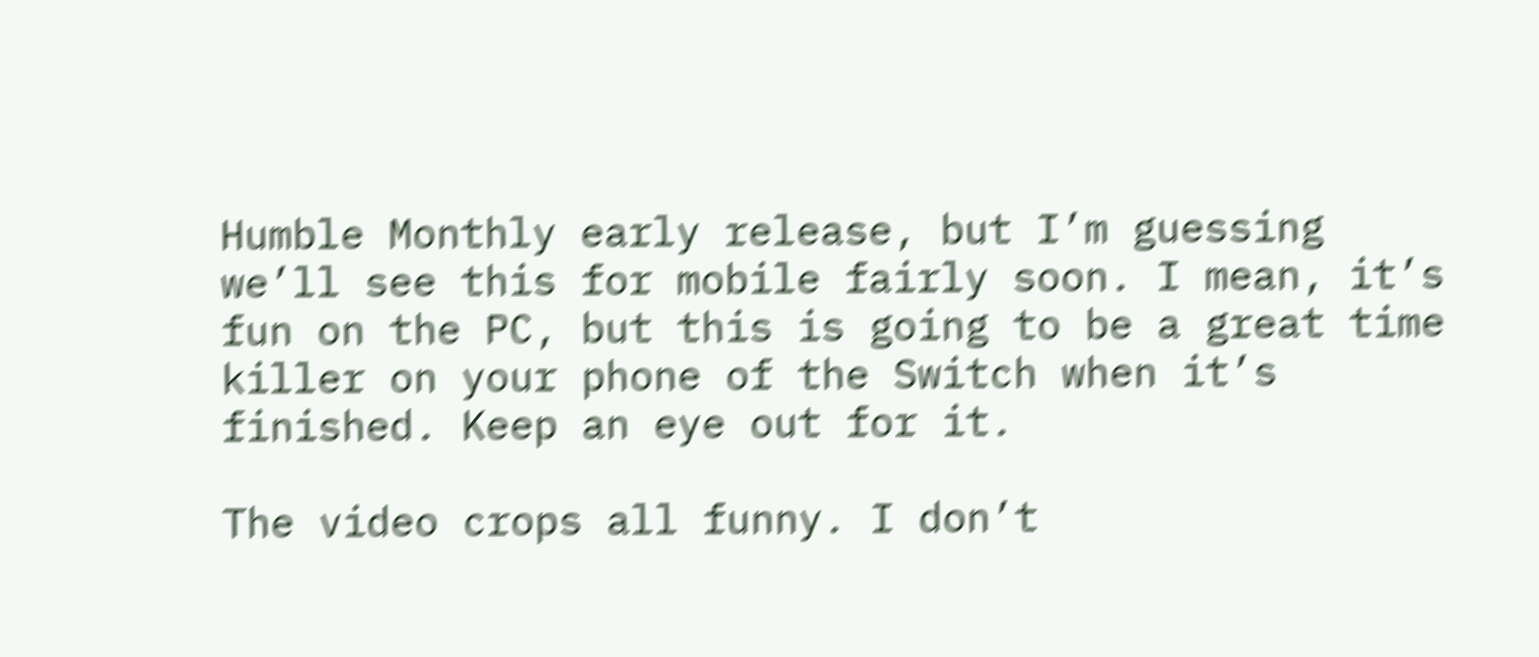Humble Monthly early release, but I’m guessing we’ll see this for mobile fairly soon. I mean, it’s fun on the PC, but this is going to be a great time killer on your phone of the Switch when it’s finished. Keep an eye out for it.

The video crops all funny. I don’t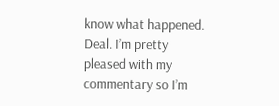know what happened. Deal. I’m pretty pleased with my commentary so I’m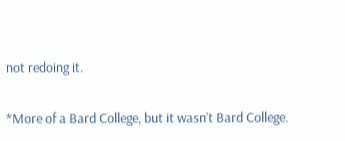not redoing it.

*More of a Bard College, but it wasn’t Bard College.